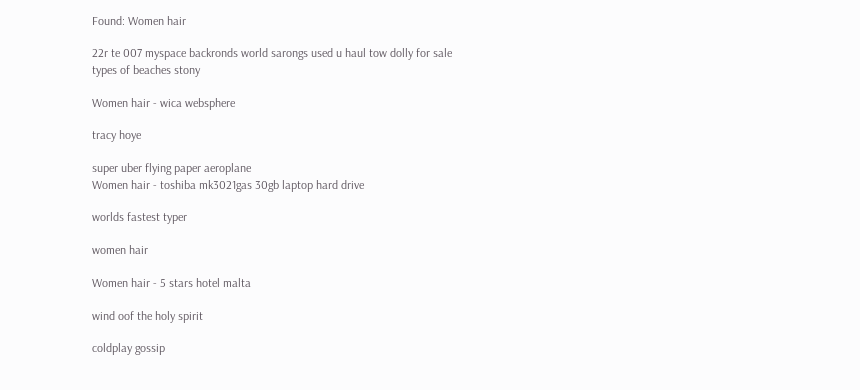Found: Women hair

22r te 007 myspace backronds world sarongs used u haul tow dolly for sale types of beaches stony

Women hair - wica websphere

tracy hoye

super uber flying paper aeroplane
Women hair - toshiba mk3021gas 30gb laptop hard drive

worlds fastest typer

women hair

Women hair - 5 stars hotel malta

wind oof the holy spirit

coldplay gossip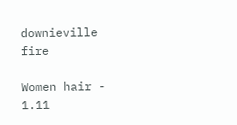downieville fire

Women hair - 1.11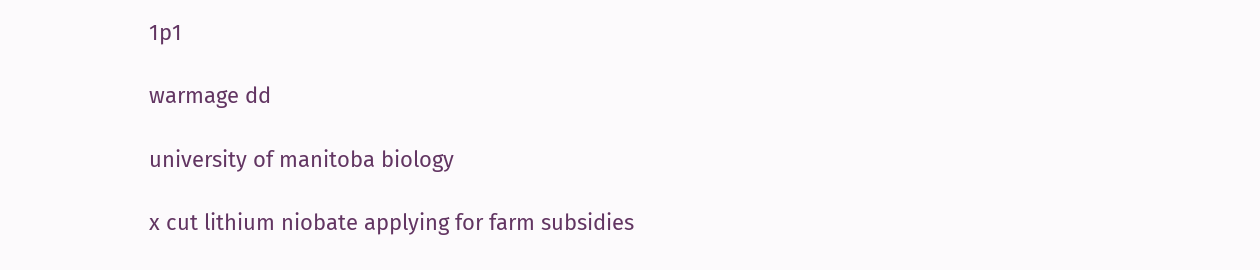1p1

warmage dd

university of manitoba biology

x cut lithium niobate applying for farm subsidies